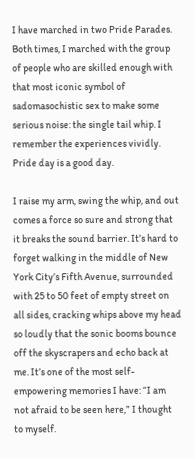I have marched in two Pride Parades. Both times, I marched with the group of people who are skilled enough with that most iconic symbol of sadomasochistic sex to make some serious noise: the single tail whip. I remember the experiences vividly. Pride day is a good day.

I raise my arm, swing the whip, and out comes a force so sure and strong that it breaks the sound barrier. It’s hard to forget walking in the middle of New York City’s Fifth Avenue, surrounded with 25 to 50 feet of empty street on all sides, cracking whips above my head so loudly that the sonic booms bounce off the skyscrapers and echo back at me. It’s one of the most self-empowering memories I have: “I am not afraid to be seen here,” I thought to myself.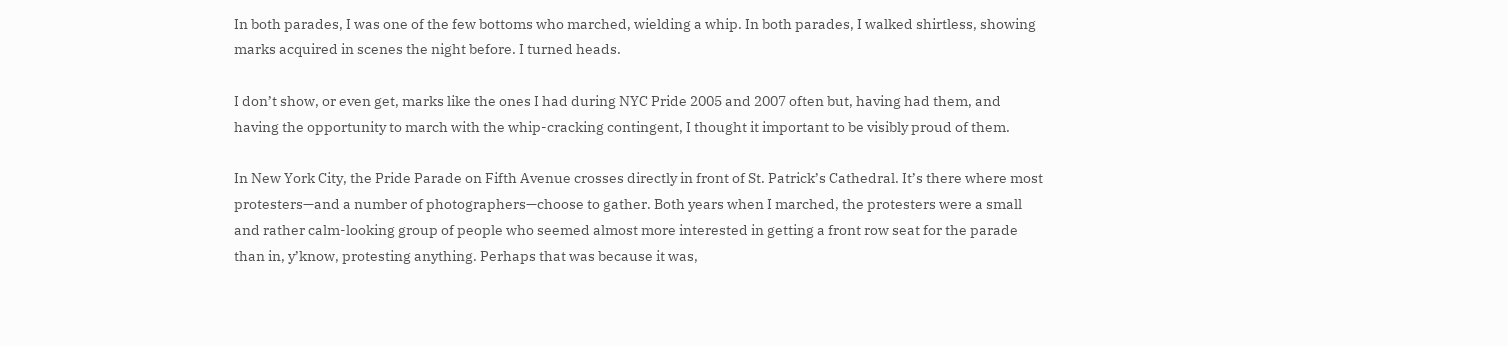In both parades, I was one of the few bottoms who marched, wielding a whip. In both parades, I walked shirtless, showing marks acquired in scenes the night before. I turned heads.

I don’t show, or even get, marks like the ones I had during NYC Pride 2005 and 2007 often but, having had them, and having the opportunity to march with the whip-cracking contingent, I thought it important to be visibly proud of them.

In New York City, the Pride Parade on Fifth Avenue crosses directly in front of St. Patrick’s Cathedral. It’s there where most protesters—and a number of photographers—choose to gather. Both years when I marched, the protesters were a small and rather calm-looking group of people who seemed almost more interested in getting a front row seat for the parade than in, y’know, protesting anything. Perhaps that was because it was,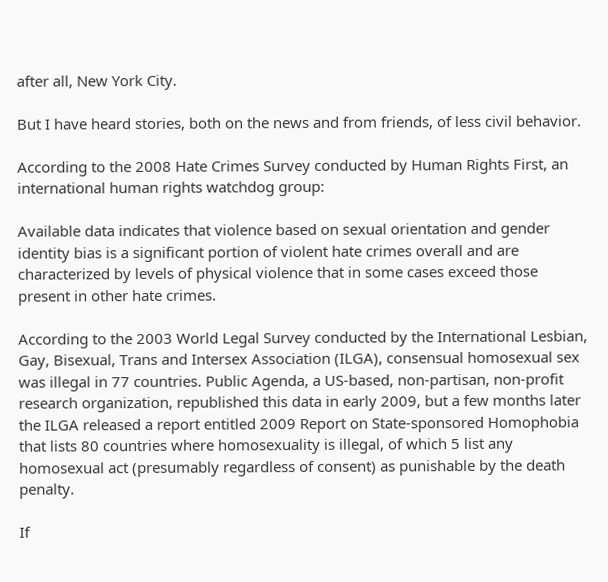after all, New York City.

But I have heard stories, both on the news and from friends, of less civil behavior.

According to the 2008 Hate Crimes Survey conducted by Human Rights First, an international human rights watchdog group:

Available data indicates that violence based on sexual orientation and gender identity bias is a significant portion of violent hate crimes overall and are characterized by levels of physical violence that in some cases exceed those present in other hate crimes.

According to the 2003 World Legal Survey conducted by the International Lesbian, Gay, Bisexual, Trans and Intersex Association (ILGA), consensual homosexual sex was illegal in 77 countries. Public Agenda, a US-based, non-partisan, non-profit research organization, republished this data in early 2009, but a few months later the ILGA released a report entitled 2009 Report on State-sponsored Homophobia that lists 80 countries where homosexuality is illegal, of which 5 list any homosexual act (presumably regardless of consent) as punishable by the death penalty.

If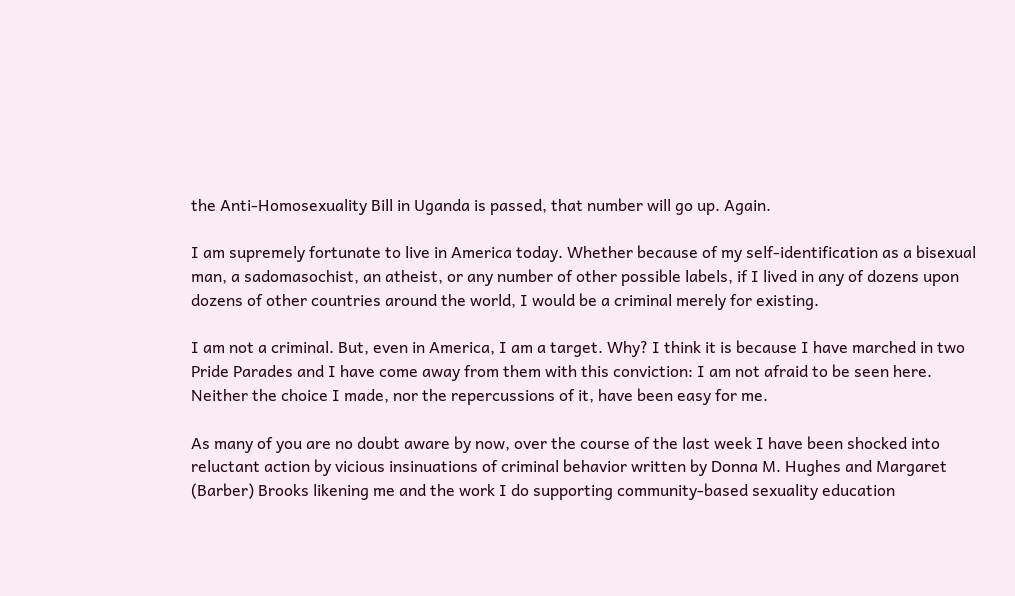the Anti-Homosexuality Bill in Uganda is passed, that number will go up. Again.

I am supremely fortunate to live in America today. Whether because of my self-identification as a bisexual man, a sadomasochist, an atheist, or any number of other possible labels, if I lived in any of dozens upon dozens of other countries around the world, I would be a criminal merely for existing.

I am not a criminal. But, even in America, I am a target. Why? I think it is because I have marched in two Pride Parades and I have come away from them with this conviction: I am not afraid to be seen here. Neither the choice I made, nor the repercussions of it, have been easy for me.

As many of you are no doubt aware by now, over the course of the last week I have been shocked into reluctant action by vicious insinuations of criminal behavior written by Donna M. Hughes and Margaret (Barber) Brooks likening me and the work I do supporting community-based sexuality education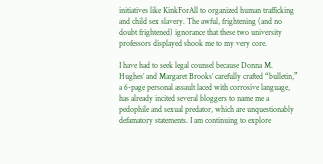initiatives like KinkForAll to organized human trafficking and child sex slavery. The awful, frightening (and no doubt frightened) ignorance that these two university professors displayed shook me to my very core.

I have had to seek legal counsel because Donna M. Hughes’ and Margaret Brooks’ carefully crafted “bulletin,” a 6-page personal assault laced with corrosive language, has already incited several bloggers to name me a pedophile and sexual predator, which are unquestionably defamatory statements. I am continuing to explore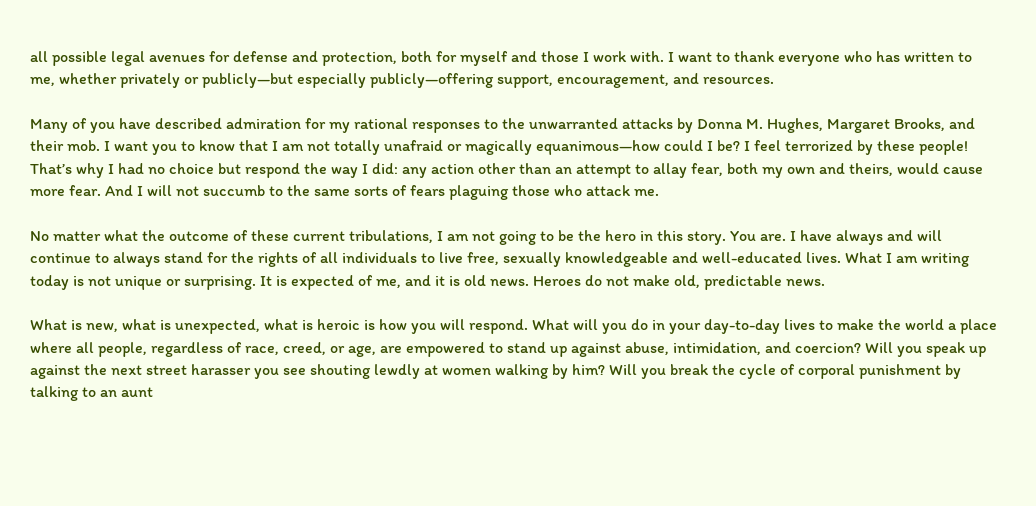all possible legal avenues for defense and protection, both for myself and those I work with. I want to thank everyone who has written to me, whether privately or publicly—but especially publicly—offering support, encouragement, and resources.

Many of you have described admiration for my rational responses to the unwarranted attacks by Donna M. Hughes, Margaret Brooks, and their mob. I want you to know that I am not totally unafraid or magically equanimous—how could I be? I feel terrorized by these people! That’s why I had no choice but respond the way I did: any action other than an attempt to allay fear, both my own and theirs, would cause more fear. And I will not succumb to the same sorts of fears plaguing those who attack me.

No matter what the outcome of these current tribulations, I am not going to be the hero in this story. You are. I have always and will continue to always stand for the rights of all individuals to live free, sexually knowledgeable and well-educated lives. What I am writing today is not unique or surprising. It is expected of me, and it is old news. Heroes do not make old, predictable news.

What is new, what is unexpected, what is heroic is how you will respond. What will you do in your day-to-day lives to make the world a place where all people, regardless of race, creed, or age, are empowered to stand up against abuse, intimidation, and coercion? Will you speak up against the next street harasser you see shouting lewdly at women walking by him? Will you break the cycle of corporal punishment by talking to an aunt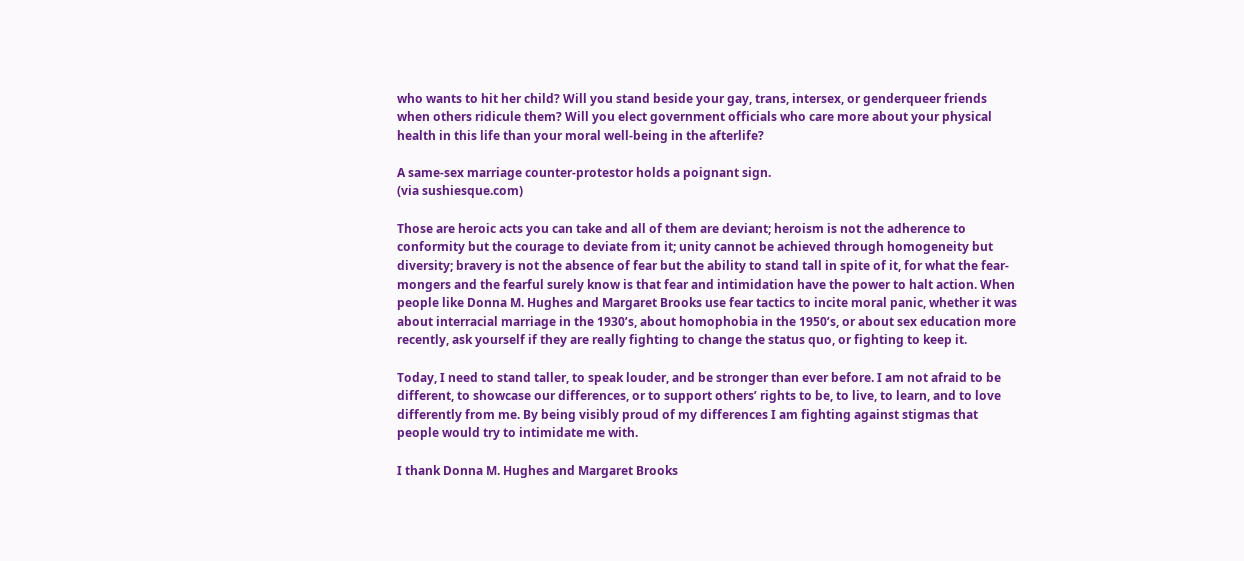who wants to hit her child? Will you stand beside your gay, trans, intersex, or genderqueer friends when others ridicule them? Will you elect government officials who care more about your physical health in this life than your moral well-being in the afterlife?

A same-sex marriage counter-protestor holds a poignant sign.
(via sushiesque.com)

Those are heroic acts you can take and all of them are deviant; heroism is not the adherence to conformity but the courage to deviate from it; unity cannot be achieved through homogeneity but diversity; bravery is not the absence of fear but the ability to stand tall in spite of it, for what the fear-mongers and the fearful surely know is that fear and intimidation have the power to halt action. When people like Donna M. Hughes and Margaret Brooks use fear tactics to incite moral panic, whether it was about interracial marriage in the 1930’s, about homophobia in the 1950’s, or about sex education more recently, ask yourself if they are really fighting to change the status quo, or fighting to keep it.

Today, I need to stand taller, to speak louder, and be stronger than ever before. I am not afraid to be different, to showcase our differences, or to support others’ rights to be, to live, to learn, and to love differently from me. By being visibly proud of my differences I am fighting against stigmas that people would try to intimidate me with.

I thank Donna M. Hughes and Margaret Brooks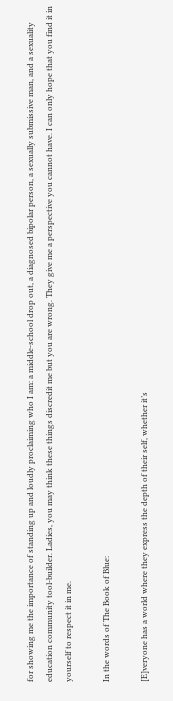for showing me the importance of standing up and loudly proclaiming who I am: a middle-school drop out, a diagnosed bipolar person, a sexually submissive man, and a sexuality education community tool-builder. Ladies, you may think these things discredit me but you are wrong. They give me a perspective you cannot have. I can only hope that you find it in yourself to respect it in me.

In the words of The Book of Blue:

[E]veryone has a world where they express the depth of their self, whether it’s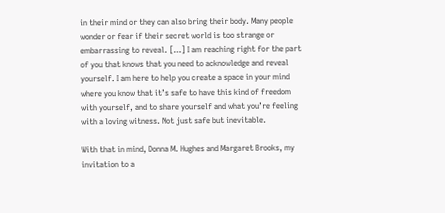in their mind or they can also bring their body. Many people wonder or fear if their secret world is too strange or embarrassing to reveal. […] I am reaching right for the part of you that knows that you need to acknowledge and reveal yourself. I am here to help you create a space in your mind where you know that it’s safe to have this kind of freedom with yourself, and to share yourself and what you’re feeling with a loving witness. Not just safe but inevitable.

With that in mind, Donna M. Hughes and Margaret Brooks, my invitation to a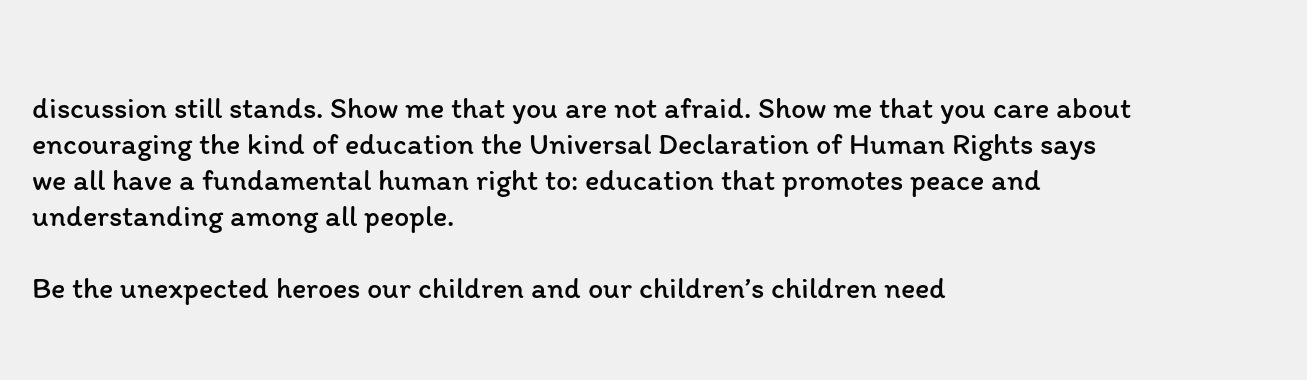discussion still stands. Show me that you are not afraid. Show me that you care about encouraging the kind of education the Universal Declaration of Human Rights says we all have a fundamental human right to: education that promotes peace and understanding among all people.

Be the unexpected heroes our children and our children’s children need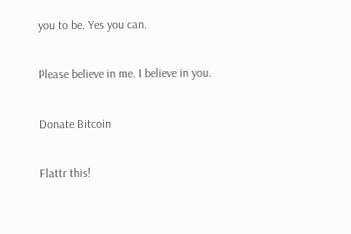you to be. Yes you can.

Please believe in me. I believe in you.

Donate Bitcoin

Flattr this!